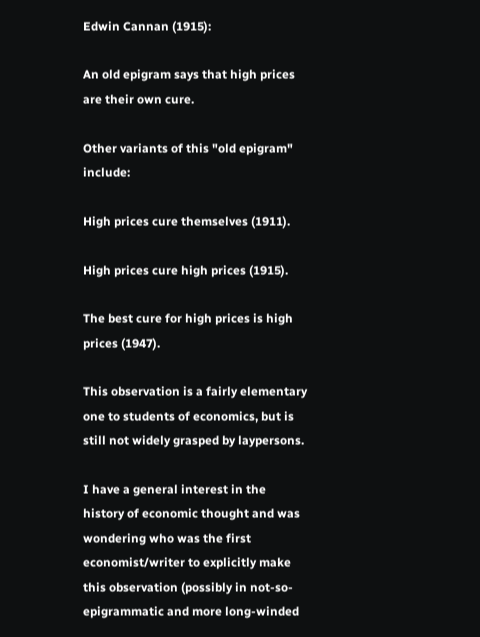Edwin Cannan (1915):

An old epigram says that high prices are their own cure.

Other variants of this "old epigram" include:

High prices cure themselves (1911).

High prices cure high prices (1915).

The best cure for high prices is high prices (1947).

This observation is a fairly elementary one to students of economics, but is still not widely grasped by laypersons.

I have a general interest in the history of economic thought and was wondering who was the first economist/writer to explicitly make this observation (possibly in not-so-epigrammatic and more long-winded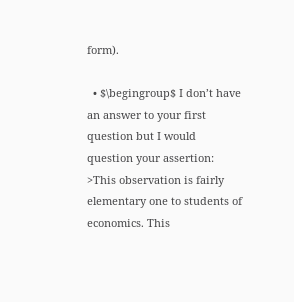form).

  • $\begingroup$ I don’t have an answer to your first question but I would question your assertion: >This observation is fairly elementary one to students of economics. This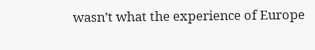wasn’t what the experience of Europe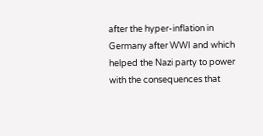after the hyper-inflation in Germany after WWI and which helped the Nazi party to power with the consequences that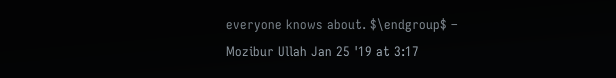everyone knows about. $\endgroup$ – Mozibur Ullah Jan 25 '19 at 3:17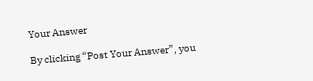Your Answer

By clicking “Post Your Answer”, you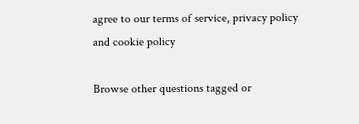agree to our terms of service, privacy policy and cookie policy

Browse other questions tagged or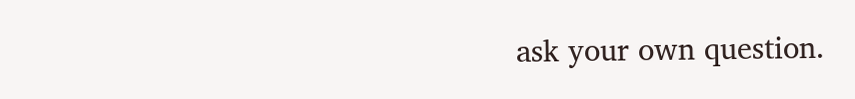ask your own question.